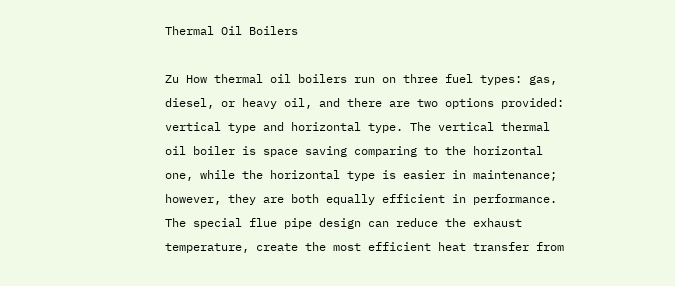Thermal Oil Boilers

Zu How thermal oil boilers run on three fuel types: gas, diesel, or heavy oil, and there are two options provided: vertical type and horizontal type. The vertical thermal oil boiler is space saving comparing to the horizontal one, while the horizontal type is easier in maintenance; however, they are both equally efficient in performance. The special flue pipe design can reduce the exhaust temperature, create the most efficient heat transfer from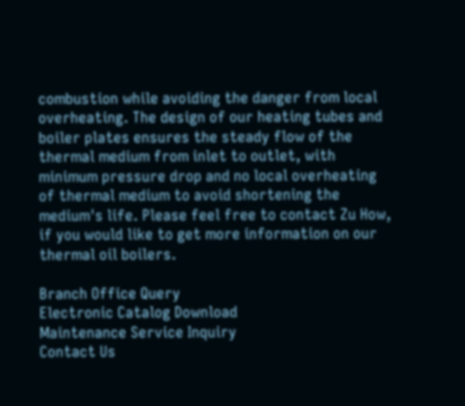combustion while avoiding the danger from local overheating. The design of our heating tubes and boiler plates ensures the steady flow of the thermal medium from inlet to outlet, with minimum pressure drop and no local overheating of thermal medium to avoid shortening the medium's life. Please feel free to contact Zu How, if you would like to get more information on our thermal oil boilers.

Branch Office Query
Electronic Catalog Download
Maintenance Service Inquiry
Contact Us